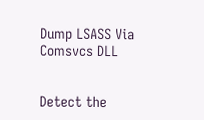Dump LSASS Via Comsvcs DLL


Detect the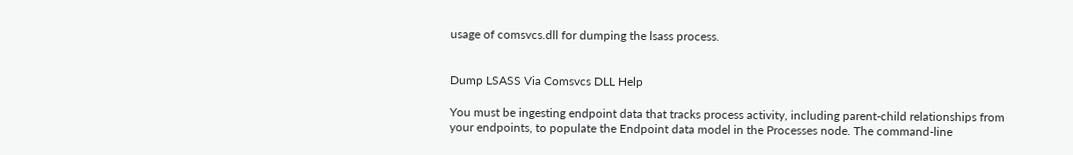usage of comsvcs.dll for dumping the lsass process.


Dump LSASS Via Comsvcs DLL Help

You must be ingesting endpoint data that tracks process activity, including parent-child relationships from your endpoints, to populate the Endpoint data model in the Processes node. The command-line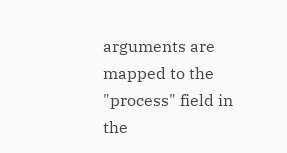arguments are mapped to the "process" field in the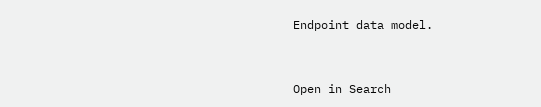Endpoint data model.


Open in Search